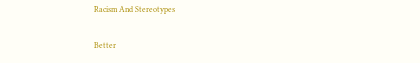Racism And Stereotypes

Better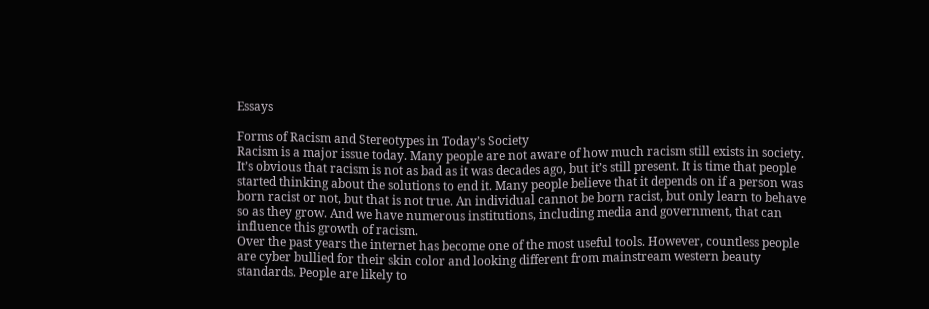Essays

Forms of Racism and Stereotypes in Today’s Society
Racism is a major issue today. Many people are not aware of how much racism still exists in society. It’s obvious that racism is not as bad as it was decades ago, but it’s still present. It is time that people started thinking about the solutions to end it. Many people believe that it depends on if a person was born racist or not, but that is not true. An individual cannot be born racist, but only learn to behave so as they grow. And we have numerous institutions, including media and government, that can influence this growth of racism.
Over the past years the internet has become one of the most useful tools. However, countless people are cyber bullied for their skin color and looking different from mainstream western beauty standards. People are likely to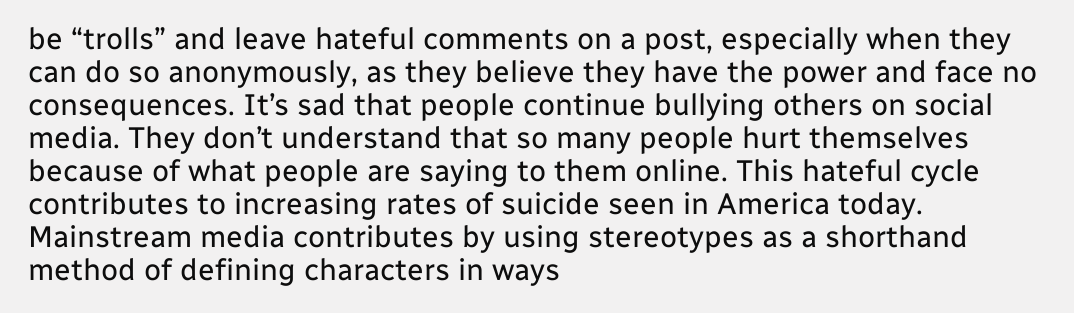be “trolls” and leave hateful comments on a post, especially when they can do so anonymously, as they believe they have the power and face no consequences. It’s sad that people continue bullying others on social media. They don’t understand that so many people hurt themselves because of what people are saying to them online. This hateful cycle contributes to increasing rates of suicide seen in America today.
Mainstream media contributes by using stereotypes as a shorthand method of defining characters in ways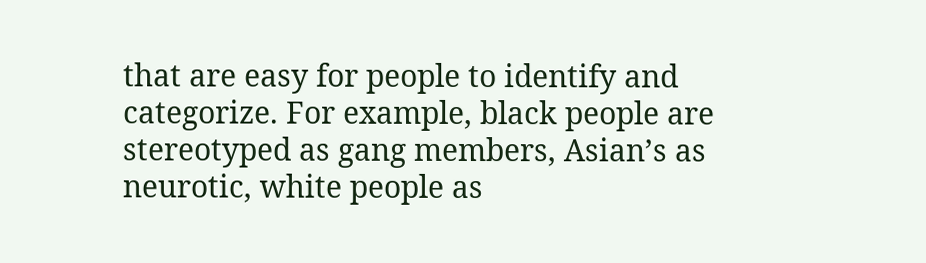that are easy for people to identify and categorize. For example, black people are stereotyped as gang members, Asian’s as neurotic, white people as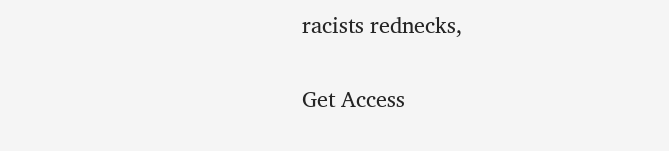racists rednecks,

Get Access